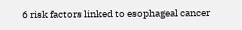6 risk factors linked to esophageal cancer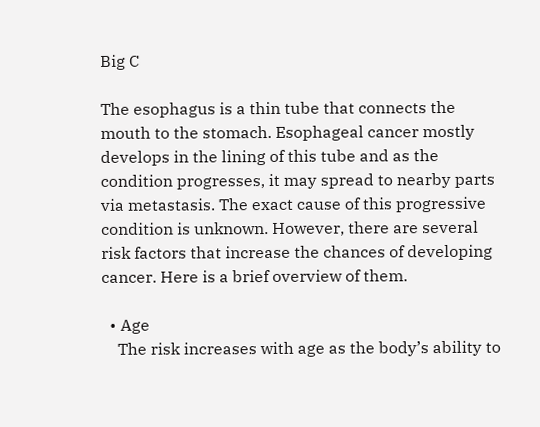Big C

The esophagus is a thin tube that connects the mouth to the stomach. Esophageal cancer mostly develops in the lining of this tube and as the condition progresses, it may spread to nearby parts via metastasis. The exact cause of this progressive condition is unknown. However, there are several risk factors that increase the chances of developing cancer. Here is a brief overview of them.

  • Age
    The risk increases with age as the body’s ability to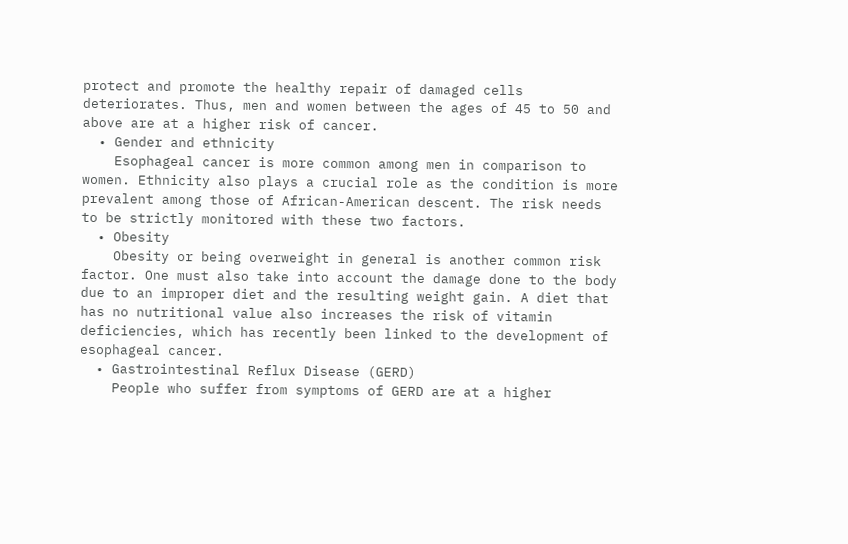protect and promote the healthy repair of damaged cells deteriorates. Thus, men and women between the ages of 45 to 50 and above are at a higher risk of cancer.
  • Gender and ethnicity
    Esophageal cancer is more common among men in comparison to women. Ethnicity also plays a crucial role as the condition is more prevalent among those of African-American descent. The risk needs to be strictly monitored with these two factors.
  • Obesity
    Obesity or being overweight in general is another common risk factor. One must also take into account the damage done to the body due to an improper diet and the resulting weight gain. A diet that has no nutritional value also increases the risk of vitamin deficiencies, which has recently been linked to the development of esophageal cancer.
  • Gastrointestinal Reflux Disease (GERD)
    People who suffer from symptoms of GERD are at a higher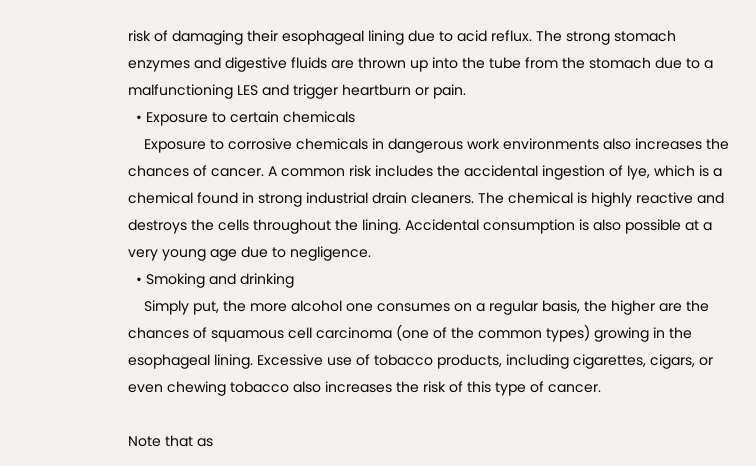risk of damaging their esophageal lining due to acid reflux. The strong stomach enzymes and digestive fluids are thrown up into the tube from the stomach due to a malfunctioning LES and trigger heartburn or pain.
  • Exposure to certain chemicals
    Exposure to corrosive chemicals in dangerous work environments also increases the chances of cancer. A common risk includes the accidental ingestion of lye, which is a chemical found in strong industrial drain cleaners. The chemical is highly reactive and destroys the cells throughout the lining. Accidental consumption is also possible at a very young age due to negligence.
  • Smoking and drinking
    Simply put, the more alcohol one consumes on a regular basis, the higher are the chances of squamous cell carcinoma (one of the common types) growing in the esophageal lining. Excessive use of tobacco products, including cigarettes, cigars, or even chewing tobacco also increases the risk of this type of cancer.

Note that as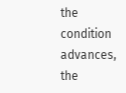the condition advances, the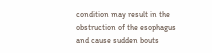condition may result in the obstruction of the esophagus and cause sudden bouts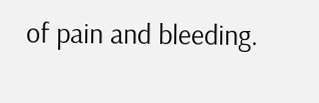of pain and bleeding.